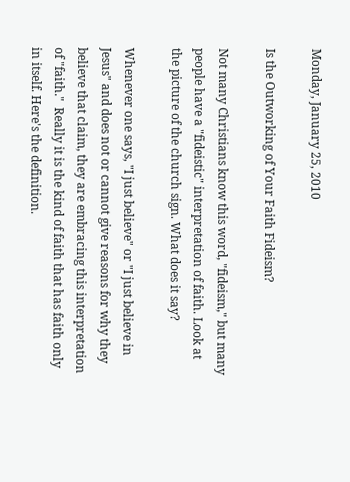Monday, January 25, 2010

Is the Outworking of Your Faith Fideism?

Not many Christians know this word, "fideism," but many people have a "fideistic" interpretation of faith. Look at the picture of the church sign. What does it say?

Whenever one says, "I just believe" or "I just believe in Jesus" and does not or cannot give reasons for why they believe that claim, they are embracing this interpretation of "faith."  Really it is the kind of faith that has faith only in itself. Here's the definition.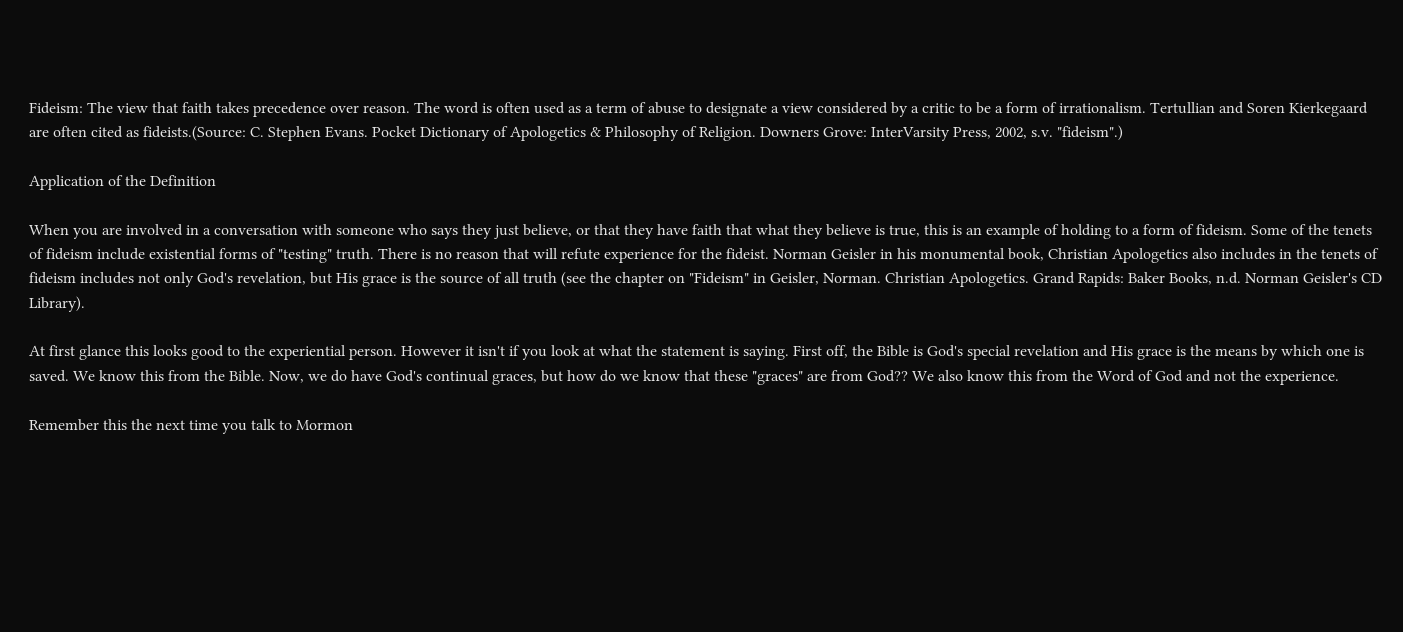Fideism: The view that faith takes precedence over reason. The word is often used as a term of abuse to designate a view considered by a critic to be a form of irrationalism. Tertullian and Soren Kierkegaard are often cited as fideists.(Source: C. Stephen Evans. Pocket Dictionary of Apologetics & Philosophy of Religion. Downers Grove: InterVarsity Press, 2002, s.v. "fideism".)

Application of the Definition

When you are involved in a conversation with someone who says they just believe, or that they have faith that what they believe is true, this is an example of holding to a form of fideism. Some of the tenets of fideism include existential forms of "testing" truth. There is no reason that will refute experience for the fideist. Norman Geisler in his monumental book, Christian Apologetics also includes in the tenets of fideism includes not only God's revelation, but His grace is the source of all truth (see the chapter on "Fideism" in Geisler, Norman. Christian Apologetics. Grand Rapids: Baker Books, n.d. Norman Geisler's CD Library).

At first glance this looks good to the experiential person. However it isn't if you look at what the statement is saying. First off, the Bible is God's special revelation and His grace is the means by which one is saved. We know this from the Bible. Now, we do have God's continual graces, but how do we know that these "graces" are from God?? We also know this from the Word of God and not the experience.

Remember this the next time you talk to Mormon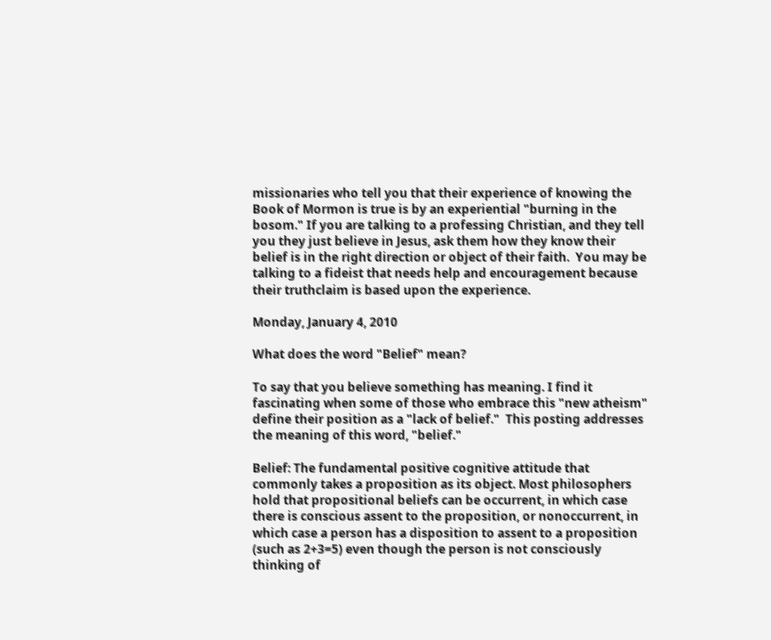missionaries who tell you that their experience of knowing the Book of Mormon is true is by an experiential "burning in the bosom." If you are talking to a professing Christian, and they tell you they just believe in Jesus, ask them how they know their belief is in the right direction or object of their faith.  You may be talking to a fideist that needs help and encouragement because their truthclaim is based upon the experience.

Monday, January 4, 2010

What does the word "Belief" mean?

To say that you believe something has meaning. I find it fascinating when some of those who embrace this "new atheism" define their position as a "lack of belief."  This posting addresses the meaning of this word, "belief."

Belief: The fundamental positive cognitive attitude that commonly takes a proposition as its object. Most philosophers hold that propositional beliefs can be occurrent, in which case there is conscious assent to the proposition, or nonoccurrent, in which case a person has a disposition to assent to a proposition (such as 2+3=5) even though the person is not consciously thinking of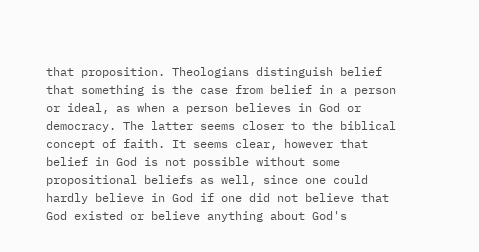that proposition. Theologians distinguish belief that something is the case from belief in a person or ideal, as when a person believes in God or democracy. The latter seems closer to the biblical concept of faith. It seems clear, however that belief in God is not possible without some propositional beliefs as well, since one could hardly believe in God if one did not believe that God existed or believe anything about God's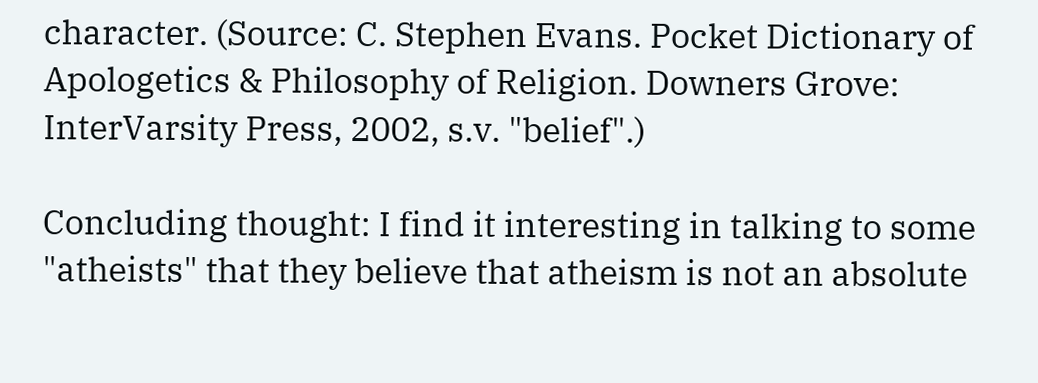character. (Source: C. Stephen Evans. Pocket Dictionary of Apologetics & Philosophy of Religion. Downers Grove: InterVarsity Press, 2002, s.v. "belief".)

Concluding thought: I find it interesting in talking to some "atheists" that they believe that atheism is not an absolute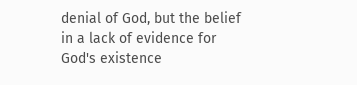denial of God, but the belief in a lack of evidence for God's existence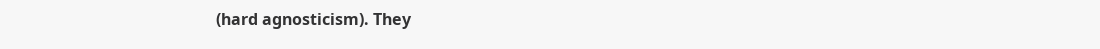(hard agnosticism). They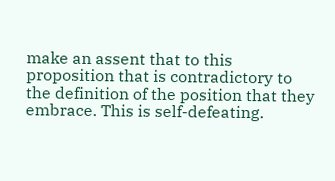make an assent that to this proposition that is contradictory to the definition of the position that they embrace. This is self-defeating.